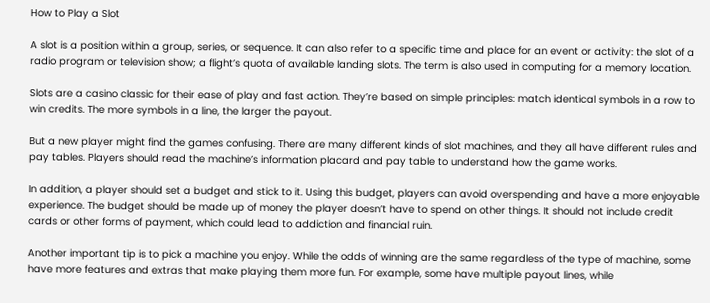How to Play a Slot

A slot is a position within a group, series, or sequence. It can also refer to a specific time and place for an event or activity: the slot of a radio program or television show; a flight’s quota of available landing slots. The term is also used in computing for a memory location.

Slots are a casino classic for their ease of play and fast action. They’re based on simple principles: match identical symbols in a row to win credits. The more symbols in a line, the larger the payout.

But a new player might find the games confusing. There are many different kinds of slot machines, and they all have different rules and pay tables. Players should read the machine’s information placard and pay table to understand how the game works.

In addition, a player should set a budget and stick to it. Using this budget, players can avoid overspending and have a more enjoyable experience. The budget should be made up of money the player doesn’t have to spend on other things. It should not include credit cards or other forms of payment, which could lead to addiction and financial ruin.

Another important tip is to pick a machine you enjoy. While the odds of winning are the same regardless of the type of machine, some have more features and extras that make playing them more fun. For example, some have multiple payout lines, while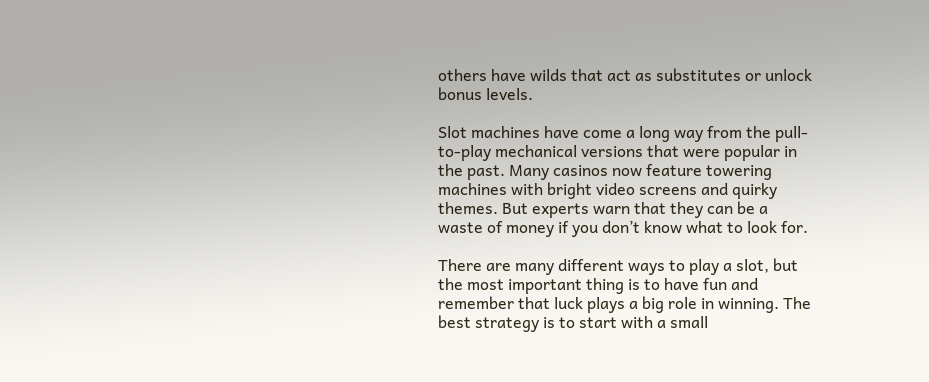others have wilds that act as substitutes or unlock bonus levels.

Slot machines have come a long way from the pull-to-play mechanical versions that were popular in the past. Many casinos now feature towering machines with bright video screens and quirky themes. But experts warn that they can be a waste of money if you don’t know what to look for.

There are many different ways to play a slot, but the most important thing is to have fun and remember that luck plays a big role in winning. The best strategy is to start with a small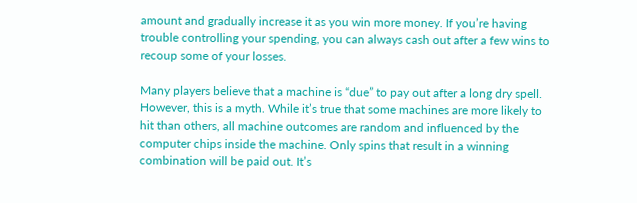amount and gradually increase it as you win more money. If you’re having trouble controlling your spending, you can always cash out after a few wins to recoup some of your losses.

Many players believe that a machine is “due” to pay out after a long dry spell. However, this is a myth. While it’s true that some machines are more likely to hit than others, all machine outcomes are random and influenced by the computer chips inside the machine. Only spins that result in a winning combination will be paid out. It’s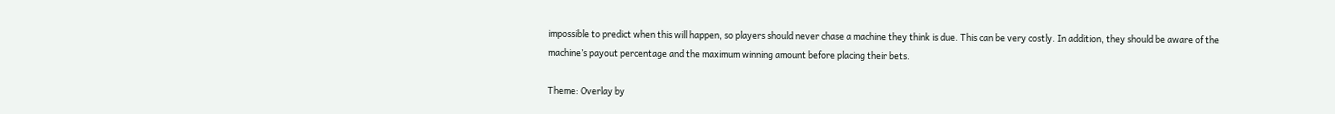impossible to predict when this will happen, so players should never chase a machine they think is due. This can be very costly. In addition, they should be aware of the machine’s payout percentage and the maximum winning amount before placing their bets.

Theme: Overlay by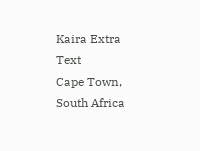Kaira Extra Text
Cape Town, South Africa